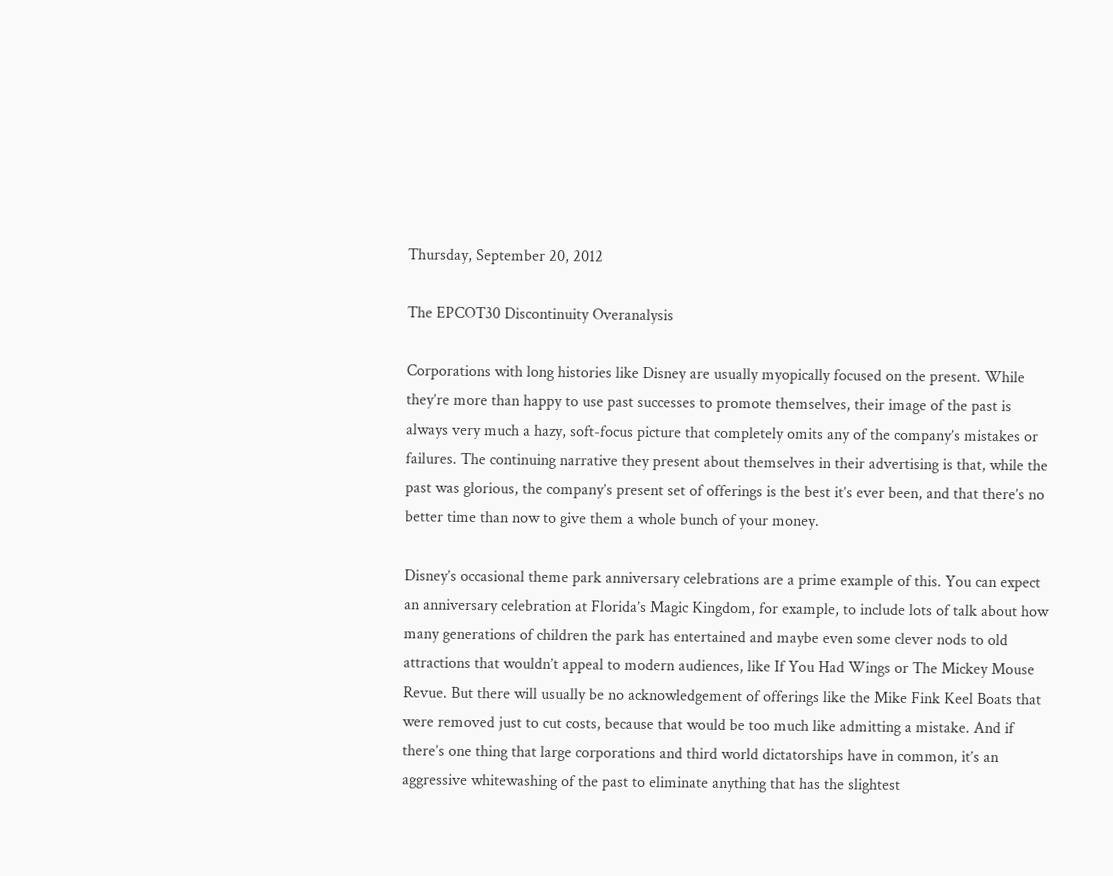Thursday, September 20, 2012

The EPCOT30 Discontinuity Overanalysis

Corporations with long histories like Disney are usually myopically focused on the present. While they’re more than happy to use past successes to promote themselves, their image of the past is always very much a hazy, soft-focus picture that completely omits any of the company’s mistakes or failures. The continuing narrative they present about themselves in their advertising is that, while the past was glorious, the company’s present set of offerings is the best it’s ever been, and that there’s no better time than now to give them a whole bunch of your money.

Disney’s occasional theme park anniversary celebrations are a prime example of this. You can expect an anniversary celebration at Florida’s Magic Kingdom, for example, to include lots of talk about how many generations of children the park has entertained and maybe even some clever nods to old attractions that wouldn’t appeal to modern audiences, like If You Had Wings or The Mickey Mouse Revue. But there will usually be no acknowledgement of offerings like the Mike Fink Keel Boats that were removed just to cut costs, because that would be too much like admitting a mistake. And if there’s one thing that large corporations and third world dictatorships have in common, it’s an aggressive whitewashing of the past to eliminate anything that has the slightest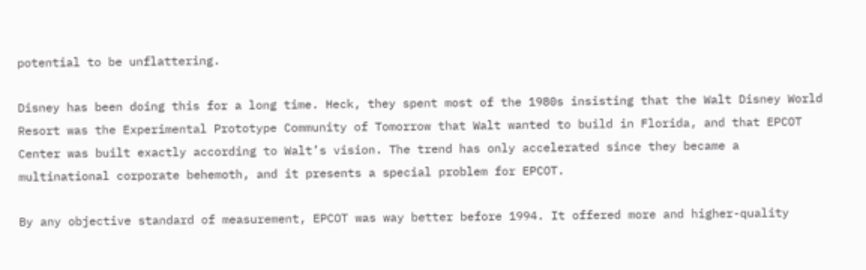potential to be unflattering.

Disney has been doing this for a long time. Heck, they spent most of the 1980s insisting that the Walt Disney World Resort was the Experimental Prototype Community of Tomorrow that Walt wanted to build in Florida, and that EPCOT Center was built exactly according to Walt’s vision. The trend has only accelerated since they became a multinational corporate behemoth, and it presents a special problem for EPCOT.

By any objective standard of measurement, EPCOT was way better before 1994. It offered more and higher-quality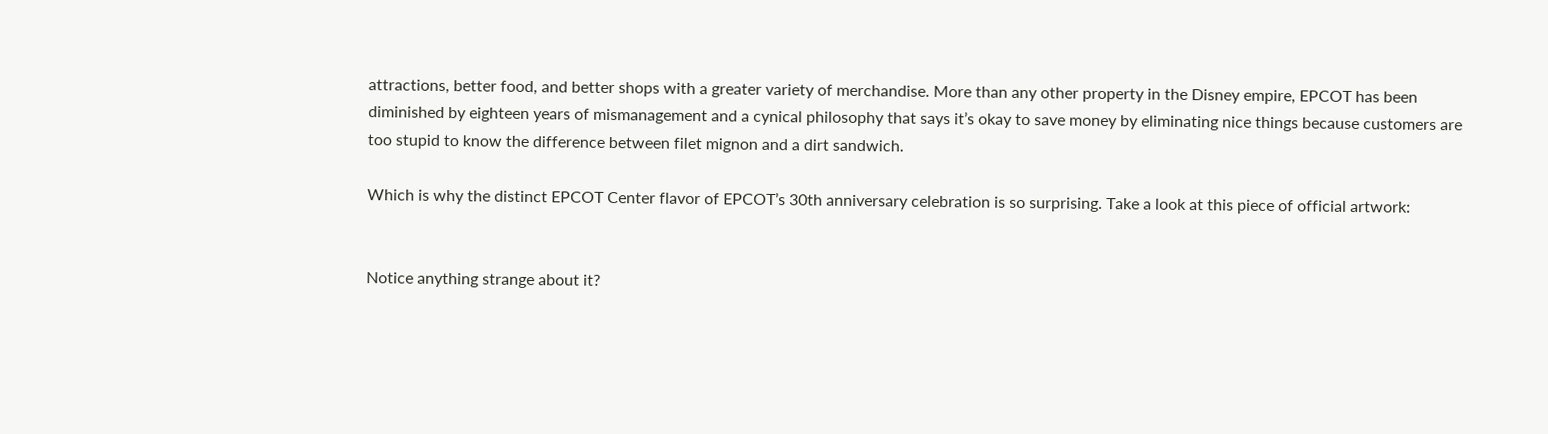attractions, better food, and better shops with a greater variety of merchandise. More than any other property in the Disney empire, EPCOT has been diminished by eighteen years of mismanagement and a cynical philosophy that says it’s okay to save money by eliminating nice things because customers are too stupid to know the difference between filet mignon and a dirt sandwich.

Which is why the distinct EPCOT Center flavor of EPCOT’s 30th anniversary celebration is so surprising. Take a look at this piece of official artwork:


Notice anything strange about it?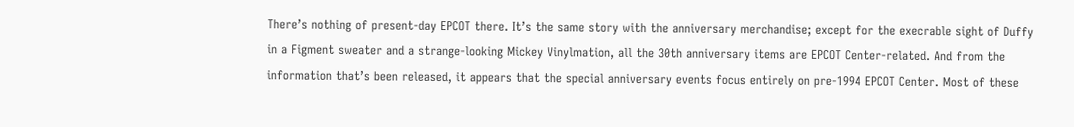There’s nothing of present-day EPCOT there. It’s the same story with the anniversary merchandise; except for the execrable sight of Duffy in a Figment sweater and a strange-looking Mickey Vinylmation, all the 30th anniversary items are EPCOT Center-related. And from the information that’s been released, it appears that the special anniversary events focus entirely on pre-1994 EPCOT Center. Most of these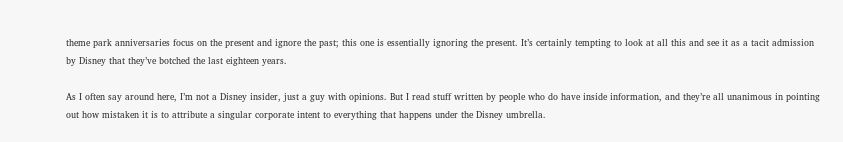theme park anniversaries focus on the present and ignore the past; this one is essentially ignoring the present. It’s certainly tempting to look at all this and see it as a tacit admission by Disney that they’ve botched the last eighteen years.

As I often say around here, I’m not a Disney insider, just a guy with opinions. But I read stuff written by people who do have inside information, and they’re all unanimous in pointing out how mistaken it is to attribute a singular corporate intent to everything that happens under the Disney umbrella.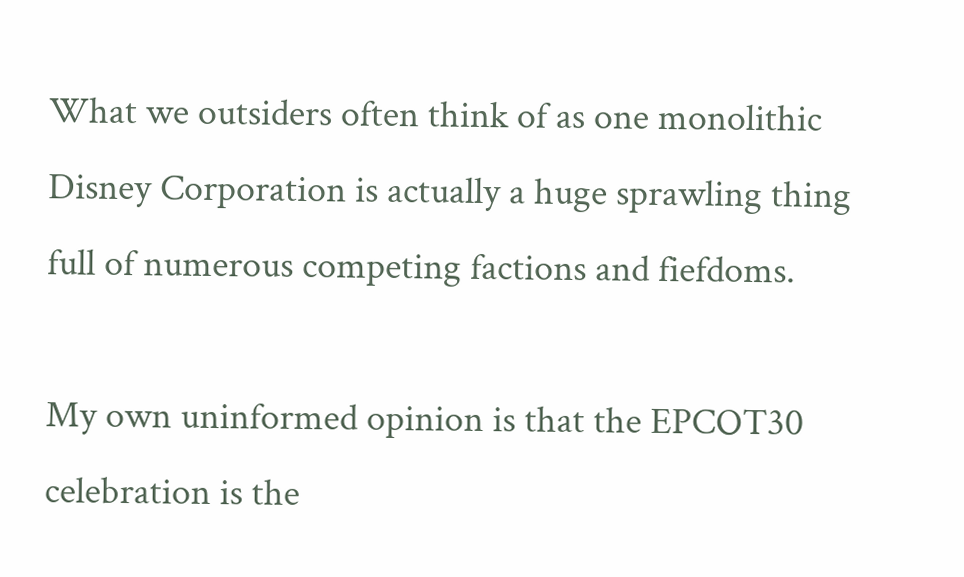What we outsiders often think of as one monolithic Disney Corporation is actually a huge sprawling thing full of numerous competing factions and fiefdoms.

My own uninformed opinion is that the EPCOT30 celebration is the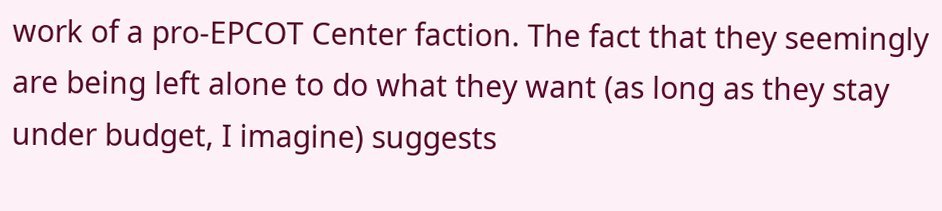work of a pro-EPCOT Center faction. The fact that they seemingly are being left alone to do what they want (as long as they stay under budget, I imagine) suggests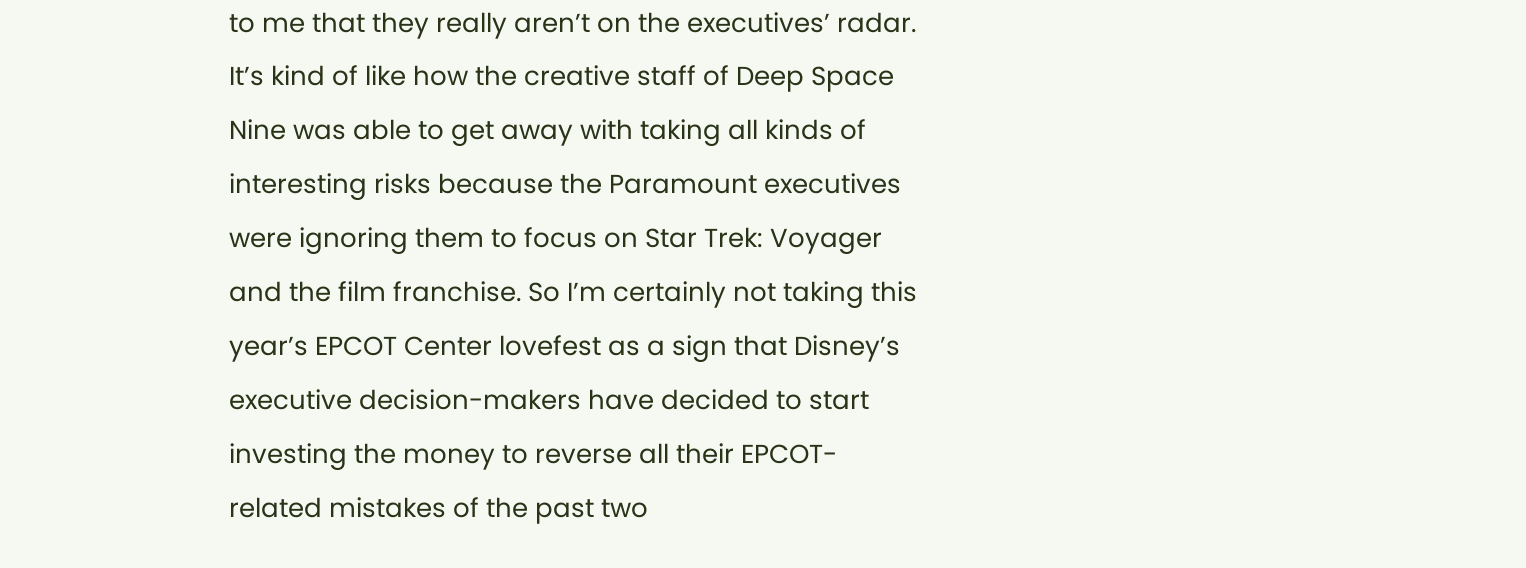to me that they really aren’t on the executives’ radar. It’s kind of like how the creative staff of Deep Space Nine was able to get away with taking all kinds of interesting risks because the Paramount executives were ignoring them to focus on Star Trek: Voyager and the film franchise. So I’m certainly not taking this year’s EPCOT Center lovefest as a sign that Disney’s executive decision-makers have decided to start investing the money to reverse all their EPCOT-related mistakes of the past two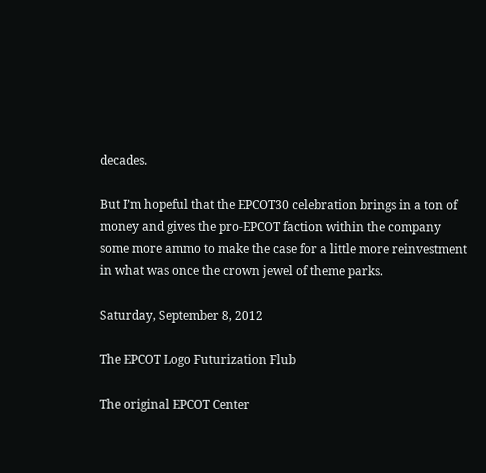decades.

But I’m hopeful that the EPCOT30 celebration brings in a ton of money and gives the pro-EPCOT faction within the company some more ammo to make the case for a little more reinvestment in what was once the crown jewel of theme parks.

Saturday, September 8, 2012

The EPCOT Logo Futurization Flub

The original EPCOT Center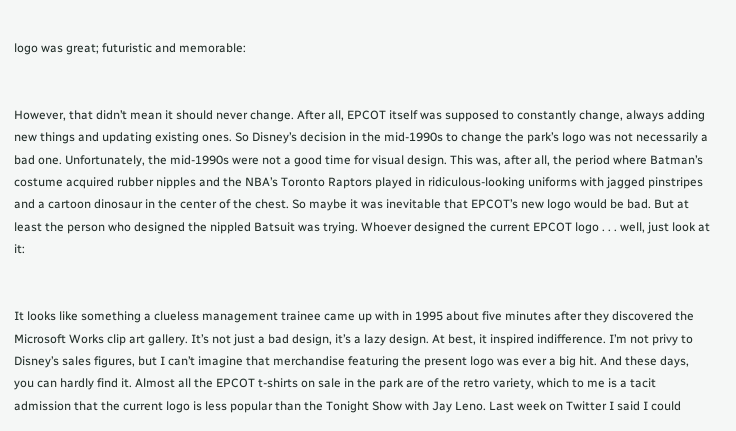logo was great; futuristic and memorable:


However, that didn’t mean it should never change. After all, EPCOT itself was supposed to constantly change, always adding new things and updating existing ones. So Disney’s decision in the mid-1990s to change the park’s logo was not necessarily a bad one. Unfortunately, the mid-1990s were not a good time for visual design. This was, after all, the period where Batman’s costume acquired rubber nipples and the NBA’s Toronto Raptors played in ridiculous-looking uniforms with jagged pinstripes and a cartoon dinosaur in the center of the chest. So maybe it was inevitable that EPCOT’s new logo would be bad. But at least the person who designed the nippled Batsuit was trying. Whoever designed the current EPCOT logo . . . well, just look at it:


It looks like something a clueless management trainee came up with in 1995 about five minutes after they discovered the Microsoft Works clip art gallery. It’s not just a bad design, it’s a lazy design. At best, it inspired indifference. I’m not privy to Disney’s sales figures, but I can’t imagine that merchandise featuring the present logo was ever a big hit. And these days, you can hardly find it. Almost all the EPCOT t-shirts on sale in the park are of the retro variety, which to me is a tacit admission that the current logo is less popular than the Tonight Show with Jay Leno. Last week on Twitter I said I could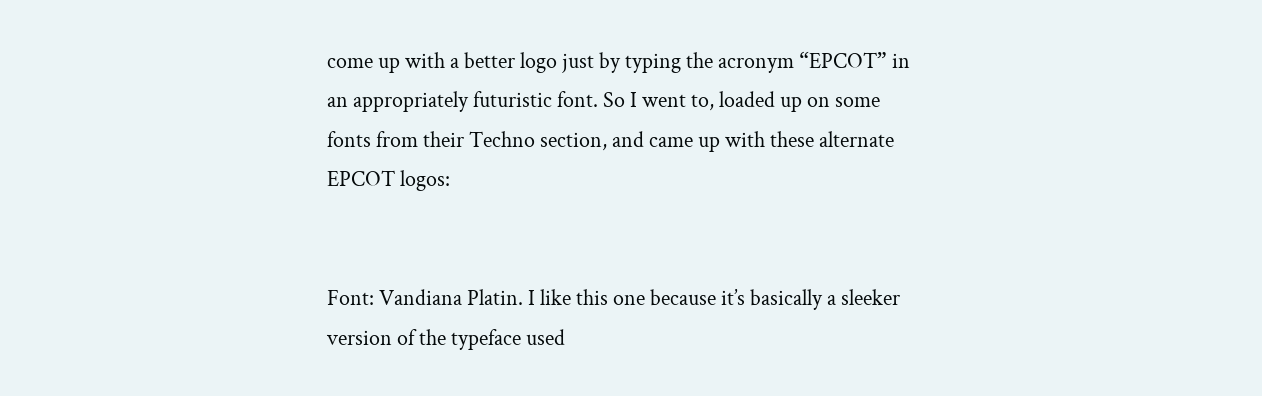come up with a better logo just by typing the acronym “EPCOT” in an appropriately futuristic font. So I went to, loaded up on some fonts from their Techno section, and came up with these alternate EPCOT logos:


Font: Vandiana Platin. I like this one because it’s basically a sleeker version of the typeface used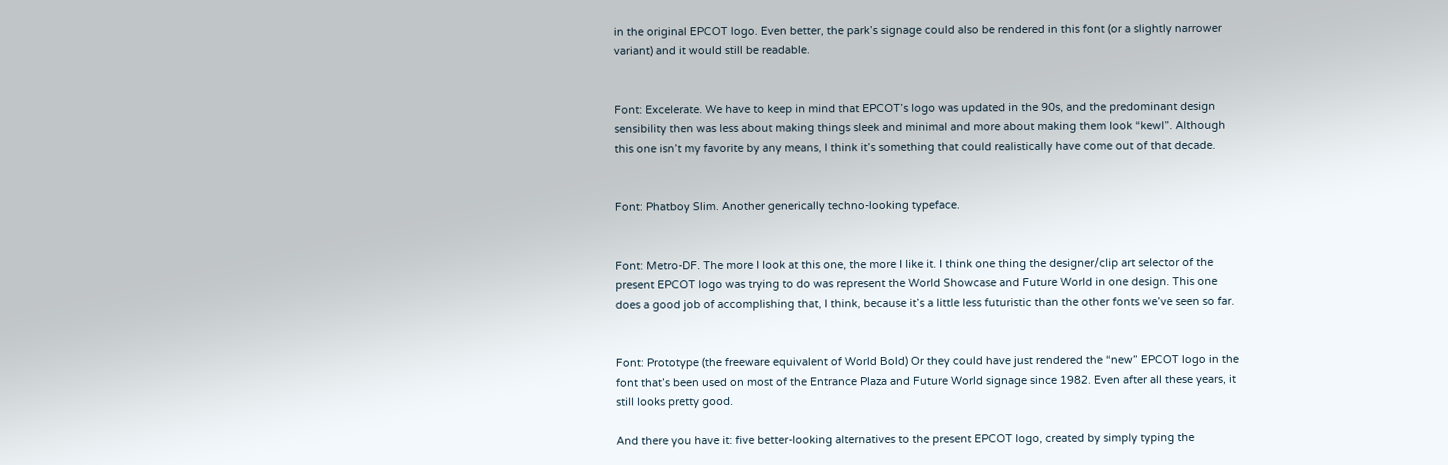in the original EPCOT logo. Even better, the park’s signage could also be rendered in this font (or a slightly narrower variant) and it would still be readable.


Font: Excelerate. We have to keep in mind that EPCOT’s logo was updated in the 90s, and the predominant design sensibility then was less about making things sleek and minimal and more about making them look “kewl”. Although this one isn’t my favorite by any means, I think it’s something that could realistically have come out of that decade.


Font: Phatboy Slim. Another generically techno-looking typeface.


Font: Metro-DF. The more I look at this one, the more I like it. I think one thing the designer/clip art selector of the present EPCOT logo was trying to do was represent the World Showcase and Future World in one design. This one does a good job of accomplishing that, I think, because it’s a little less futuristic than the other fonts we’ve seen so far.


Font: Prototype (the freeware equivalent of World Bold) Or they could have just rendered the “new” EPCOT logo in the font that’s been used on most of the Entrance Plaza and Future World signage since 1982. Even after all these years, it still looks pretty good.

And there you have it: five better-looking alternatives to the present EPCOT logo, created by simply typing the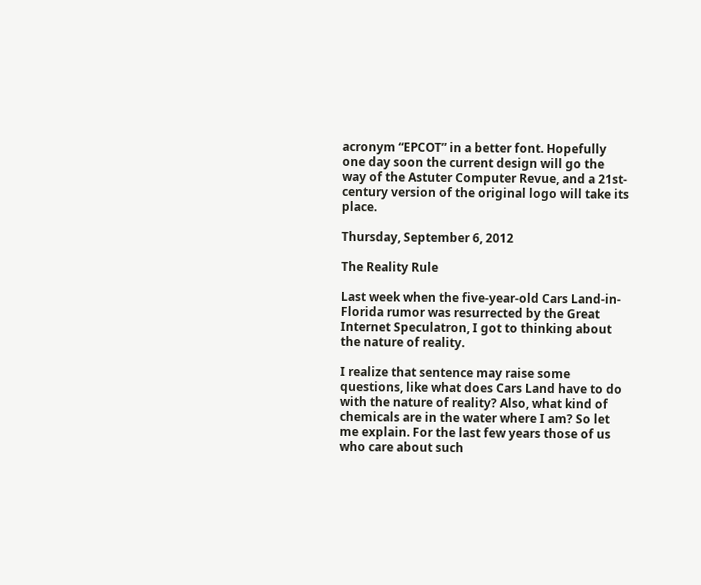acronym “EPCOT” in a better font. Hopefully one day soon the current design will go the way of the Astuter Computer Revue, and a 21st-century version of the original logo will take its place.

Thursday, September 6, 2012

The Reality Rule

Last week when the five-year-old Cars Land-in-Florida rumor was resurrected by the Great Internet Speculatron, I got to thinking about the nature of reality.

I realize that sentence may raise some questions, like what does Cars Land have to do with the nature of reality? Also, what kind of chemicals are in the water where I am? So let me explain. For the last few years those of us who care about such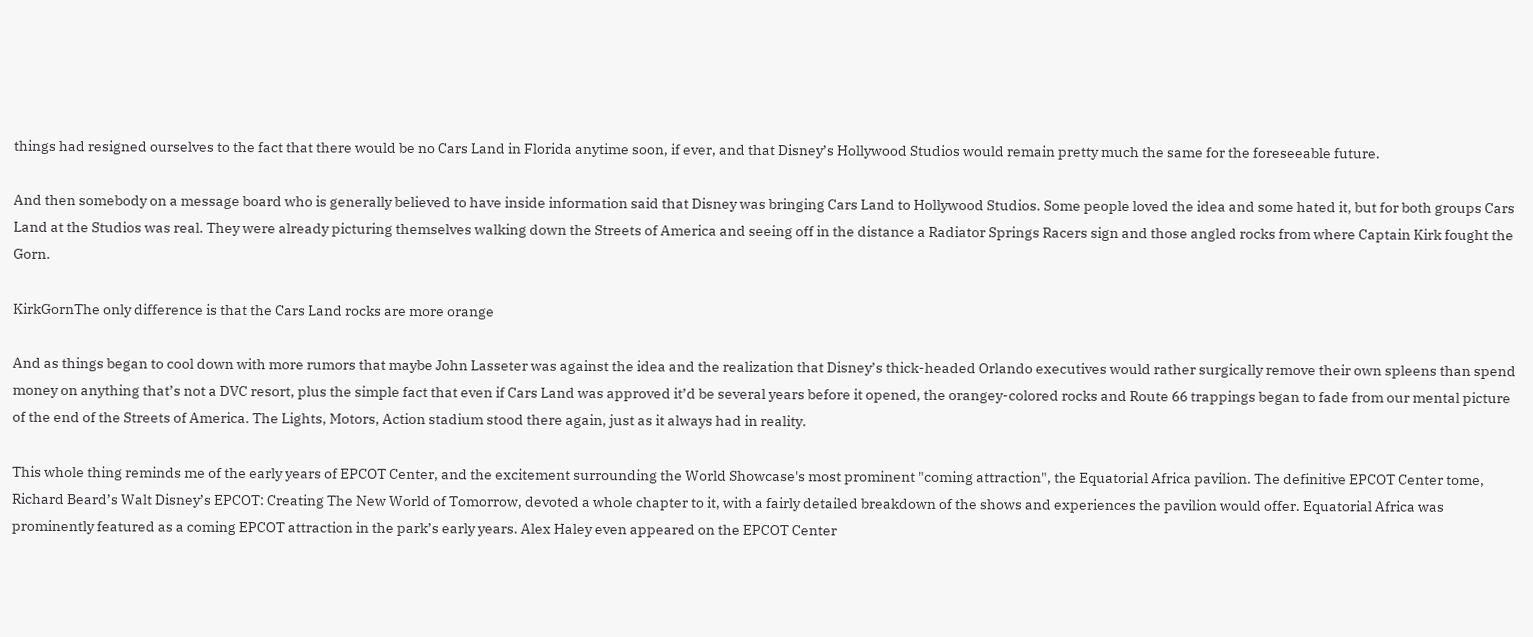things had resigned ourselves to the fact that there would be no Cars Land in Florida anytime soon, if ever, and that Disney’s Hollywood Studios would remain pretty much the same for the foreseeable future.

And then somebody on a message board who is generally believed to have inside information said that Disney was bringing Cars Land to Hollywood Studios. Some people loved the idea and some hated it, but for both groups Cars Land at the Studios was real. They were already picturing themselves walking down the Streets of America and seeing off in the distance a Radiator Springs Racers sign and those angled rocks from where Captain Kirk fought the Gorn.

KirkGornThe only difference is that the Cars Land rocks are more orange

And as things began to cool down with more rumors that maybe John Lasseter was against the idea and the realization that Disney’s thick-headed Orlando executives would rather surgically remove their own spleens than spend money on anything that’s not a DVC resort, plus the simple fact that even if Cars Land was approved it’d be several years before it opened, the orangey-colored rocks and Route 66 trappings began to fade from our mental picture of the end of the Streets of America. The Lights, Motors, Action stadium stood there again, just as it always had in reality.

This whole thing reminds me of the early years of EPCOT Center, and the excitement surrounding the World Showcase's most prominent "coming attraction", the Equatorial Africa pavilion. The definitive EPCOT Center tome, Richard Beard’s Walt Disney’s EPCOT: Creating The New World of Tomorrow, devoted a whole chapter to it, with a fairly detailed breakdown of the shows and experiences the pavilion would offer. Equatorial Africa was prominently featured as a coming EPCOT attraction in the park’s early years. Alex Haley even appeared on the EPCOT Center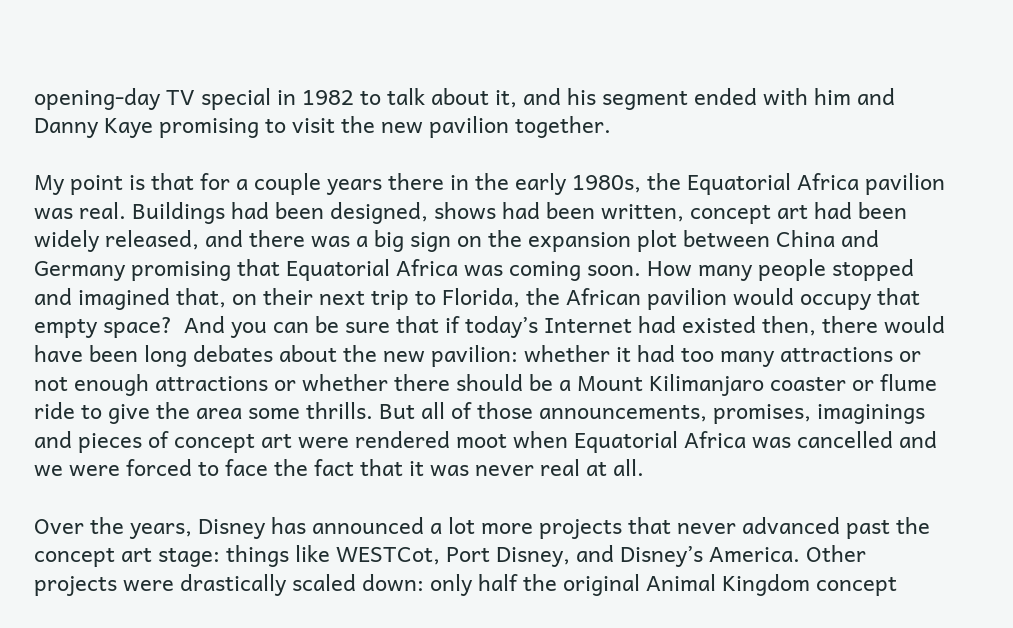opening-day TV special in 1982 to talk about it, and his segment ended with him and Danny Kaye promising to visit the new pavilion together.

My point is that for a couple years there in the early 1980s, the Equatorial Africa pavilion was real. Buildings had been designed, shows had been written, concept art had been widely released, and there was a big sign on the expansion plot between China and Germany promising that Equatorial Africa was coming soon. How many people stopped and imagined that, on their next trip to Florida, the African pavilion would occupy that empty space?  And you can be sure that if today’s Internet had existed then, there would have been long debates about the new pavilion: whether it had too many attractions or not enough attractions or whether there should be a Mount Kilimanjaro coaster or flume ride to give the area some thrills. But all of those announcements, promises, imaginings and pieces of concept art were rendered moot when Equatorial Africa was cancelled and we were forced to face the fact that it was never real at all.

Over the years, Disney has announced a lot more projects that never advanced past the concept art stage: things like WESTCot, Port Disney, and Disney’s America. Other projects were drastically scaled down: only half the original Animal Kingdom concept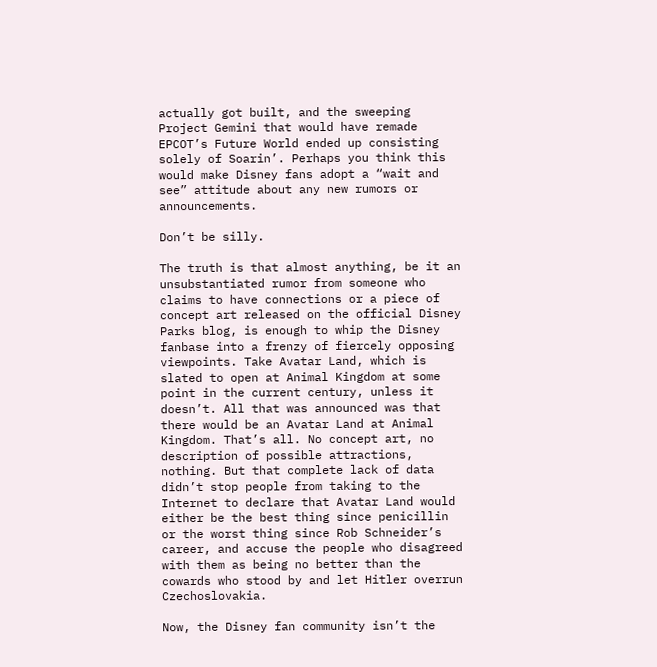actually got built, and the sweeping Project Gemini that would have remade EPCOT’s Future World ended up consisting solely of Soarin’. Perhaps you think this would make Disney fans adopt a “wait and see” attitude about any new rumors or announcements.

Don’t be silly.

The truth is that almost anything, be it an unsubstantiated rumor from someone who claims to have connections or a piece of concept art released on the official Disney Parks blog, is enough to whip the Disney fanbase into a frenzy of fiercely opposing viewpoints. Take Avatar Land, which is slated to open at Animal Kingdom at some point in the current century, unless it doesn’t. All that was announced was that there would be an Avatar Land at Animal Kingdom. That’s all. No concept art, no description of possible attractions, nothing. But that complete lack of data didn’t stop people from taking to the Internet to declare that Avatar Land would either be the best thing since penicillin or the worst thing since Rob Schneider’s career, and accuse the people who disagreed with them as being no better than the cowards who stood by and let Hitler overrun Czechoslovakia.

Now, the Disney fan community isn’t the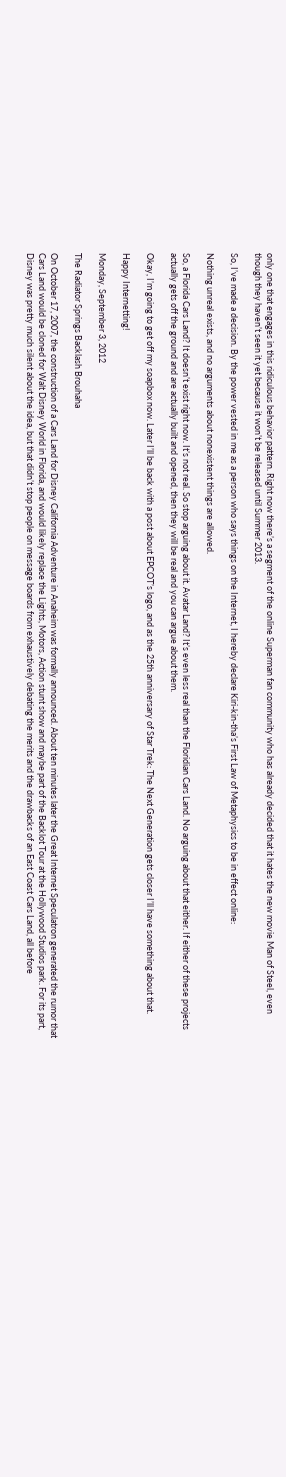only one that engages in this ridiculous behavior pattern. Right now there’s a segment of the online Superman fan community who has already decided that it hates the new movie Man of Steel, even though they haven’t seen it yet because it won’t be released until Summer 2013.

So, I’ve made a decision. By the power vested in me as a person who says things on the Internet, I hereby declare Kiri-kin-tha’s First Law of Metaphysics to be in effect online:

Nothing unreal exists, and no arguments about nonexistent things are allowed.

So, a Florida Cars Land? It doesn’t exist right now. It’s not real. So stop arguing about it. Avatar Land? It’s even less real than the Floridian Cars Land. No arguing about that either. If either of these projects actually gets off the ground and are actually built and opened, then they will be real and you can argue about them.

Okay, I’m going to get off my soapbox now. Later I’ll be back with a post about EPCOT’s logo, and as the 25th anniversary of Star Trek: The Next Generation gets closer I’ll have something about that.

Happy Internetting!

Monday, September 3, 2012

The Radiator Springs Backlash Brouhaha

On October 17, 2007, the construction of a Cars Land for Disney California Adventure in Anaheim was formally announced. About ten minutes later the Great Internet Speculatron generated the rumor that Cars Land would be cloned for Walt Disney World in Florida, and would likely replace the Lights, Motors, Action stunt show and maybe part of the Backlot Tour at the Hollywood Studios park. For its part, Disney was pretty much silent about the idea, but that didn’t stop people on message boards from exhaustively debating the merits and the drawbacks of an East Coast Cars Land, all before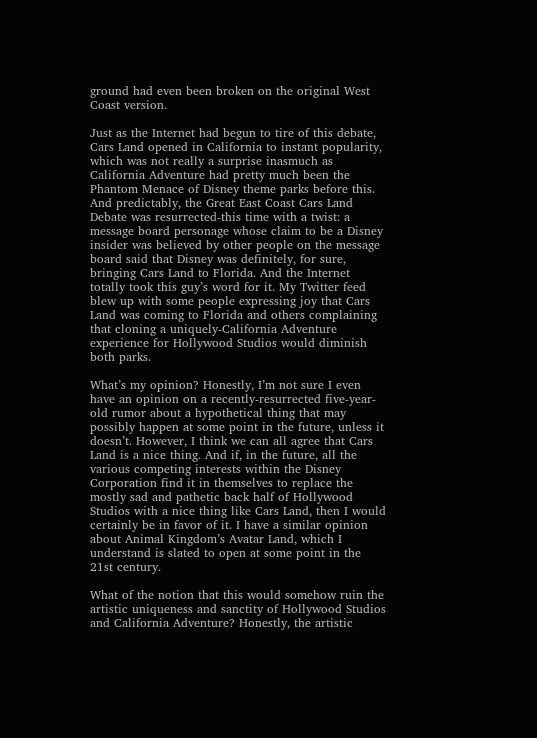ground had even been broken on the original West Coast version.

Just as the Internet had begun to tire of this debate, Cars Land opened in California to instant popularity, which was not really a surprise inasmuch as California Adventure had pretty much been the Phantom Menace of Disney theme parks before this. And predictably, the Great East Coast Cars Land Debate was resurrected-this time with a twist: a message board personage whose claim to be a Disney insider was believed by other people on the message board said that Disney was definitely, for sure, bringing Cars Land to Florida. And the Internet totally took this guy’s word for it. My Twitter feed blew up with some people expressing joy that Cars Land was coming to Florida and others complaining that cloning a uniquely-California Adventure experience for Hollywood Studios would diminish both parks.

What’s my opinion? Honestly, I’m not sure I even have an opinion on a recently-resurrected five-year-old rumor about a hypothetical thing that may possibly happen at some point in the future, unless it doesn’t. However, I think we can all agree that Cars Land is a nice thing. And if, in the future, all the various competing interests within the Disney Corporation find it in themselves to replace the mostly sad and pathetic back half of Hollywood Studios with a nice thing like Cars Land, then I would certainly be in favor of it. I have a similar opinion about Animal Kingdom’s Avatar Land, which I understand is slated to open at some point in the 21st century.

What of the notion that this would somehow ruin the artistic uniqueness and sanctity of Hollywood Studios and California Adventure? Honestly, the artistic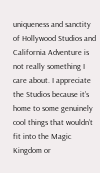uniqueness and sanctity of Hollywood Studios and California Adventure is not really something I care about. I appreciate the Studios because it’s home to some genuinely cool things that wouldn’t fit into the Magic Kingdom or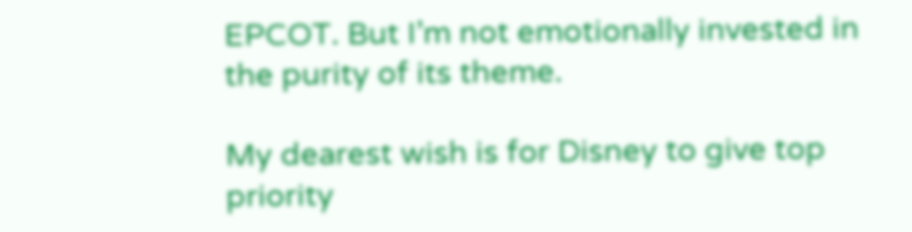EPCOT. But I’m not emotionally invested in the purity of its theme.

My dearest wish is for Disney to give top priority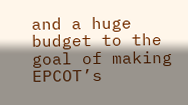and a huge budget to the goal of making EPCOT’s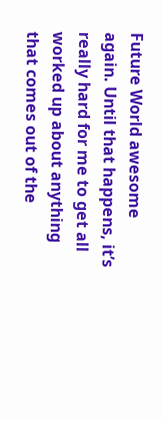Future World awesome again. Until that happens, it’s really hard for me to get all worked up about anything that comes out of the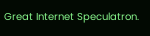Great Internet Speculatron.